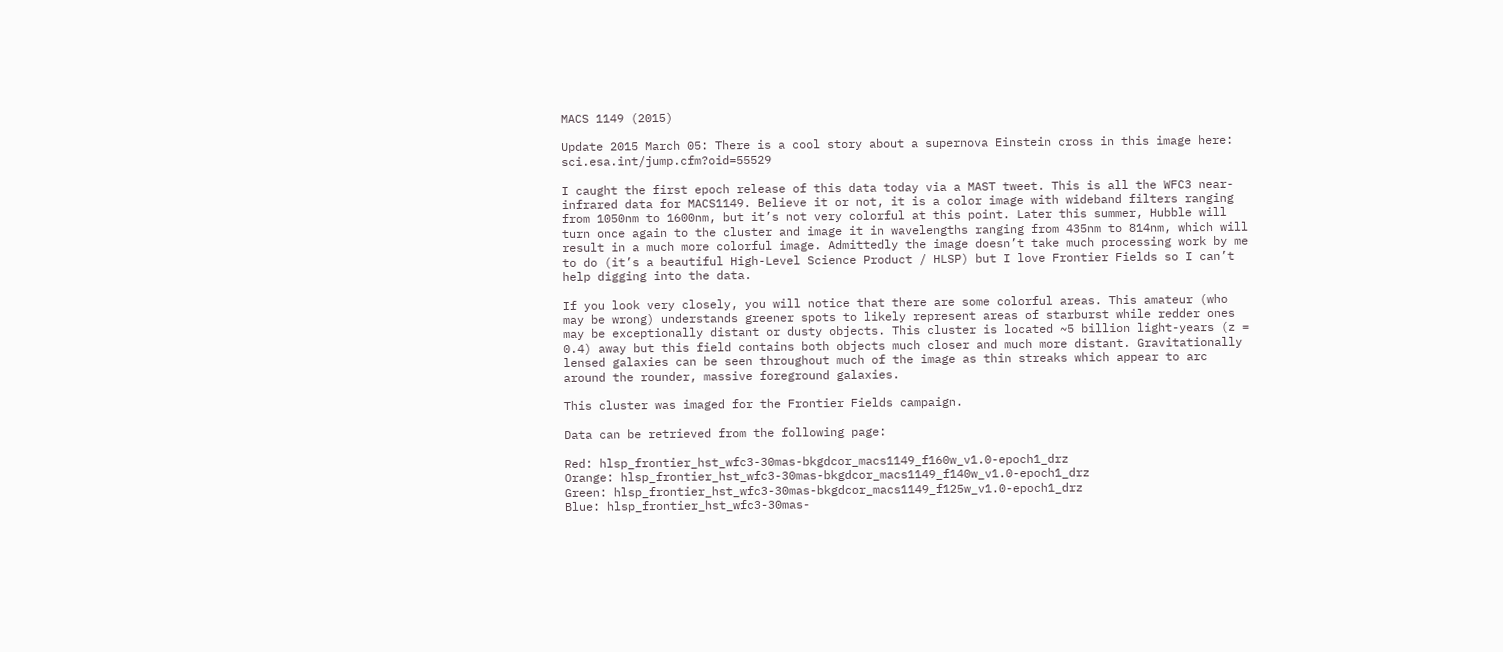MACS 1149 (2015)

Update 2015 March 05: There is a cool story about a supernova Einstein cross in this image here: sci.esa.int/jump.cfm?oid=55529

I caught the first epoch release of this data today via a MAST tweet. This is all the WFC3 near-infrared data for MACS1149. Believe it or not, it is a color image with wideband filters ranging from 1050nm to 1600nm, but it’s not very colorful at this point. Later this summer, Hubble will turn once again to the cluster and image it in wavelengths ranging from 435nm to 814nm, which will result in a much more colorful image. Admittedly the image doesn’t take much processing work by me to do (it’s a beautiful High-Level Science Product / HLSP) but I love Frontier Fields so I can’t help digging into the data.

If you look very closely, you will notice that there are some colorful areas. This amateur (who may be wrong) understands greener spots to likely represent areas of starburst while redder ones may be exceptionally distant or dusty objects. This cluster is located ~5 billion light-years (z = 0.4) away but this field contains both objects much closer and much more distant. Gravitationally lensed galaxies can be seen throughout much of the image as thin streaks which appear to arc around the rounder, massive foreground galaxies.

This cluster was imaged for the Frontier Fields campaign.

Data can be retrieved from the following page:

Red: hlsp_frontier_hst_wfc3-30mas-bkgdcor_macs1149_f160w_v1.0-epoch1_drz
Orange: hlsp_frontier_hst_wfc3-30mas-bkgdcor_macs1149_f140w_v1.0-epoch1_drz
Green: hlsp_frontier_hst_wfc3-30mas-bkgdcor_macs1149_f125w_v1.0-epoch1_drz
Blue: hlsp_frontier_hst_wfc3-30mas-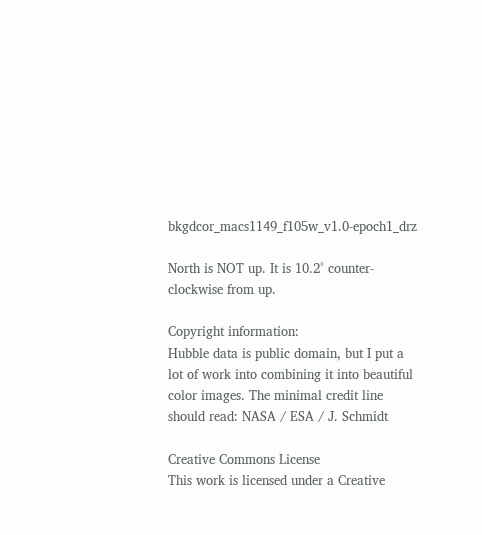bkgdcor_macs1149_f105w_v1.0-epoch1_drz

North is NOT up. It is 10.2° counter-clockwise from up.

Copyright information:
Hubble data is public domain, but I put a lot of work into combining it into beautiful color images. The minimal credit line should read: NASA / ESA / J. Schmidt

Creative Commons License
This work is licensed under a Creative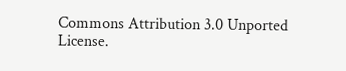Commons Attribution 3.0 Unported License.